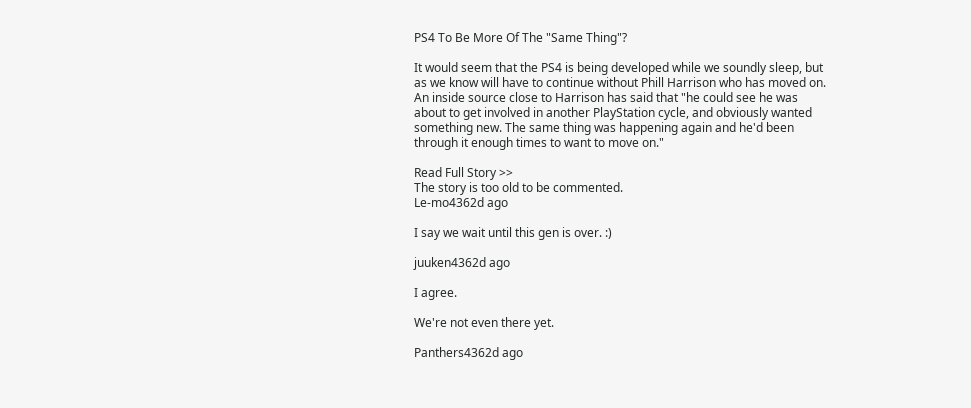PS4 To Be More Of The "Same Thing"?

It would seem that the PS4 is being developed while we soundly sleep, but as we know will have to continue without Phill Harrison who has moved on. An inside source close to Harrison has said that "he could see he was about to get involved in another PlayStation cycle, and obviously wanted something new. The same thing was happening again and he'd been through it enough times to want to move on."

Read Full Story >>
The story is too old to be commented.
Le-mo4362d ago

I say we wait until this gen is over. :)

juuken4362d ago

I agree.

We're not even there yet.

Panthers4362d ago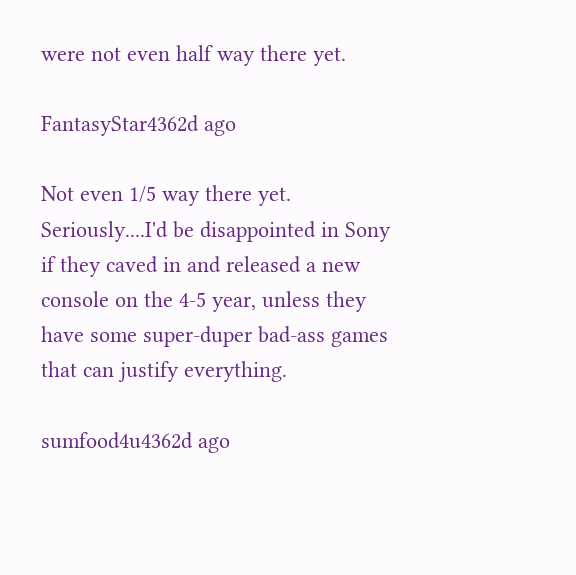were not even half way there yet.

FantasyStar4362d ago

Not even 1/5 way there yet. Seriously....I'd be disappointed in Sony if they caved in and released a new console on the 4-5 year, unless they have some super-duper bad-ass games that can justify everything.

sumfood4u4362d ago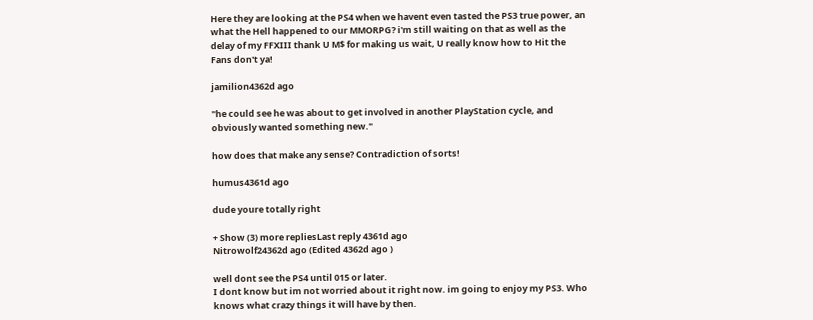Here they are looking at the PS4 when we havent even tasted the PS3 true power, an what the Hell happened to our MMORPG? i'm still waiting on that as well as the delay of my FFXIII thank U M$ for making us wait, U really know how to Hit the Fans don't ya!

jamilion4362d ago

"he could see he was about to get involved in another PlayStation cycle, and obviously wanted something new."

how does that make any sense? Contradiction of sorts!

humus4361d ago

dude youre totally right

+ Show (3) more repliesLast reply 4361d ago
Nitrowolf24362d ago (Edited 4362d ago )

well dont see the PS4 until 015 or later.
I dont know but im not worried about it right now. im going to enjoy my PS3. Who knows what crazy things it will have by then.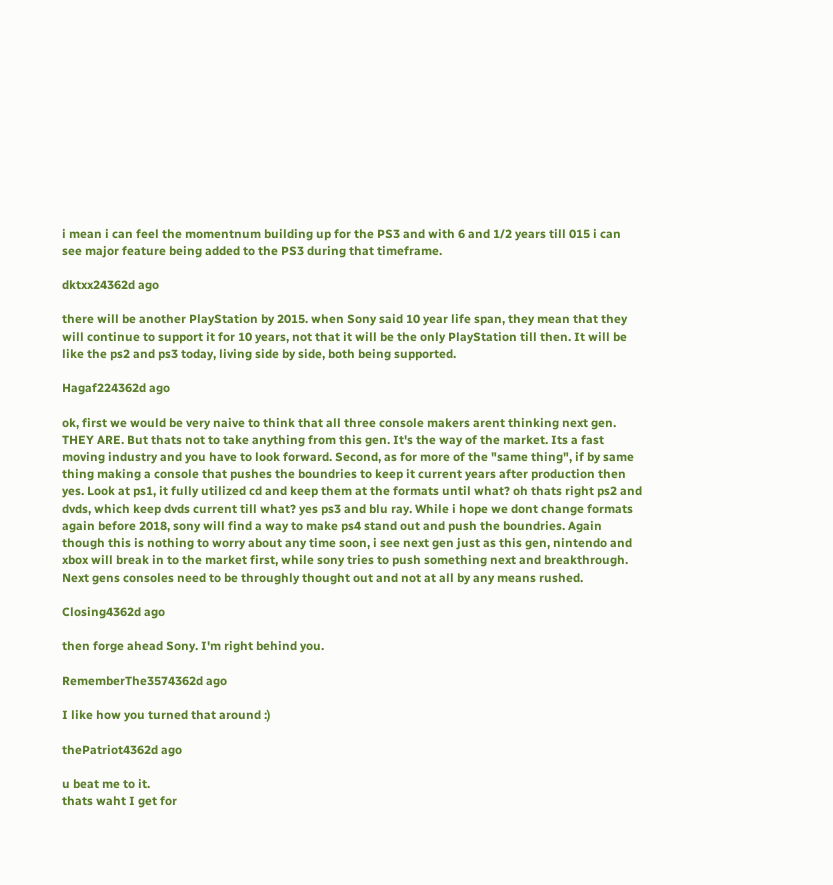i mean i can feel the momentnum building up for the PS3 and with 6 and 1/2 years till 015 i can see major feature being added to the PS3 during that timeframe.

dktxx24362d ago

there will be another PlayStation by 2015. when Sony said 10 year life span, they mean that they will continue to support it for 10 years, not that it will be the only PlayStation till then. It will be like the ps2 and ps3 today, living side by side, both being supported.

Hagaf224362d ago

ok, first we would be very naive to think that all three console makers arent thinking next gen. THEY ARE. But thats not to take anything from this gen. It's the way of the market. Its a fast moving industry and you have to look forward. Second, as for more of the "same thing", if by same thing making a console that pushes the boundries to keep it current years after production then yes. Look at ps1, it fully utilized cd and keep them at the formats until what? oh thats right ps2 and dvds, which keep dvds current till what? yes ps3 and blu ray. While i hope we dont change formats again before 2018, sony will find a way to make ps4 stand out and push the boundries. Again though this is nothing to worry about any time soon, i see next gen just as this gen, nintendo and xbox will break in to the market first, while sony tries to push something next and breakthrough. Next gens consoles need to be throughly thought out and not at all by any means rushed.

Closing4362d ago

then forge ahead Sony. I'm right behind you.

RememberThe3574362d ago

I like how you turned that around :)

thePatriot4362d ago

u beat me to it.
thats waht I get for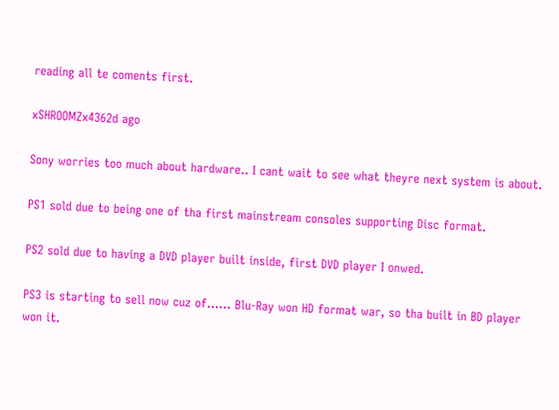reading all te coments first.

xSHROOMZx4362d ago

Sony worries too much about hardware.. I cant wait to see what theyre next system is about.

PS1 sold due to being one of tha first mainstream consoles supporting Disc format.

PS2 sold due to having a DVD player built inside, first DVD player I onwed.

PS3 is starting to sell now cuz of...... Blu-Ray won HD format war, so tha built in BD player won it.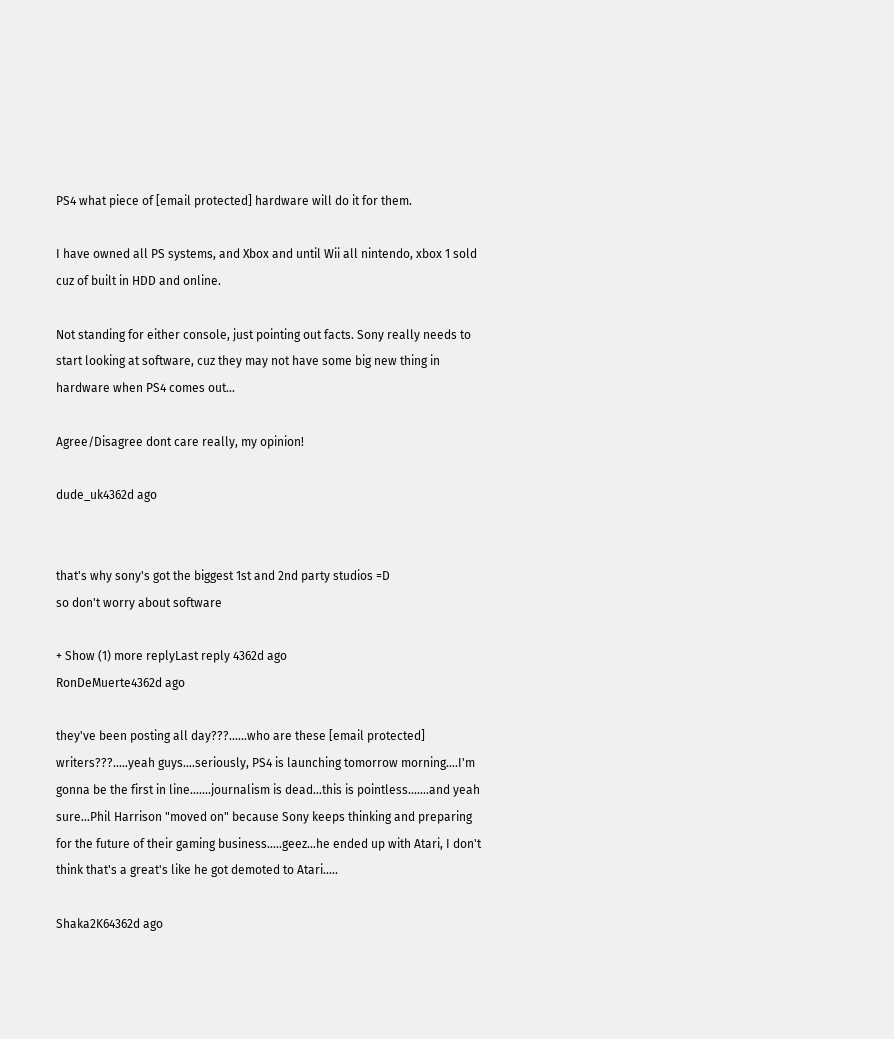PS4 what piece of [email protected] hardware will do it for them.

I have owned all PS systems, and Xbox and until Wii all nintendo, xbox 1 sold cuz of built in HDD and online.

Not standing for either console, just pointing out facts. Sony really needs to start looking at software, cuz they may not have some big new thing in hardware when PS4 comes out...

Agree/Disagree dont care really, my opinion!

dude_uk4362d ago


that's why sony's got the biggest 1st and 2nd party studios =D
so don't worry about software

+ Show (1) more replyLast reply 4362d ago
RonDeMuerte4362d ago

they've been posting all day???......who are these [email protected] writers???.....yeah guys....seriously, PS4 is launching tomorrow morning....I'm gonna be the first in line.......journalism is dead...this is pointless.......and yeah sure...Phil Harrison "moved on" because Sony keeps thinking and preparing for the future of their gaming business.....geez...he ended up with Atari, I don't think that's a great's like he got demoted to Atari.....

Shaka2K64362d ago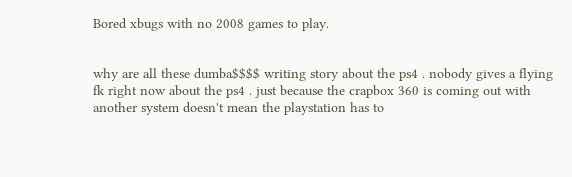Bored xbugs with no 2008 games to play.


why are all these dumba$$$$ writing story about the ps4 . nobody gives a flying fk right now about the ps4 . just because the crapbox 360 is coming out with another system doesn't mean the playstation has to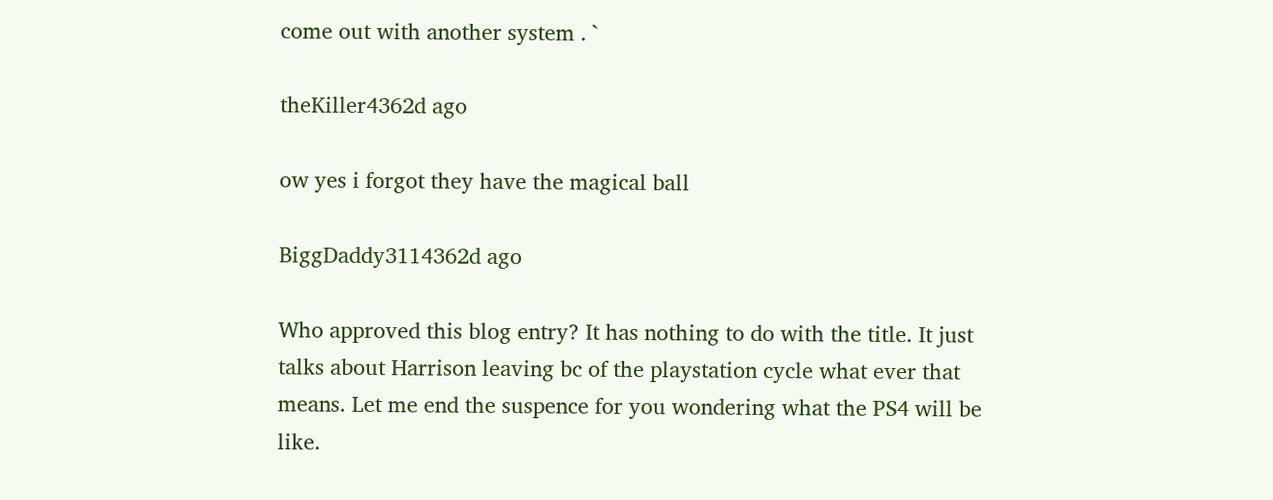come out with another system . `

theKiller4362d ago

ow yes i forgot they have the magical ball

BiggDaddy3114362d ago

Who approved this blog entry? It has nothing to do with the title. It just talks about Harrison leaving bc of the playstation cycle what ever that means. Let me end the suspence for you wondering what the PS4 will be like.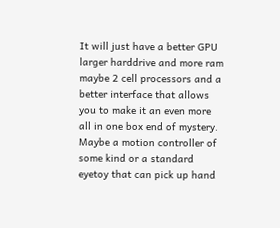It will just have a better GPU larger harddrive and more ram maybe 2 cell processors and a better interface that allows you to make it an even more all in one box end of mystery. Maybe a motion controller of some kind or a standard eyetoy that can pick up hand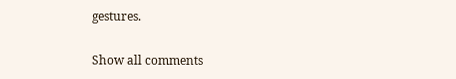gestures.

Show all comments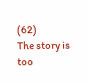(62)
The story is too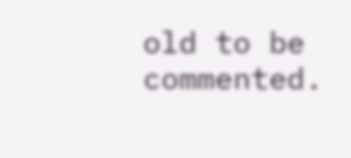old to be commented.